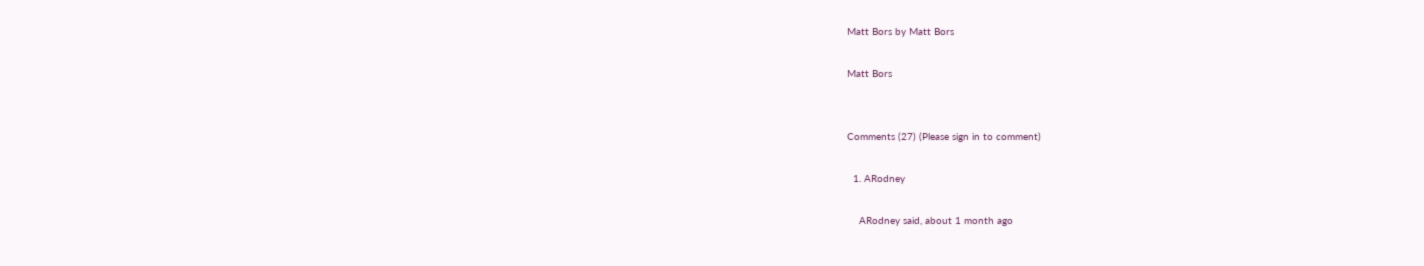Matt Bors by Matt Bors

Matt Bors


Comments (27) (Please sign in to comment)

  1. ARodney

    ARodney said, about 1 month ago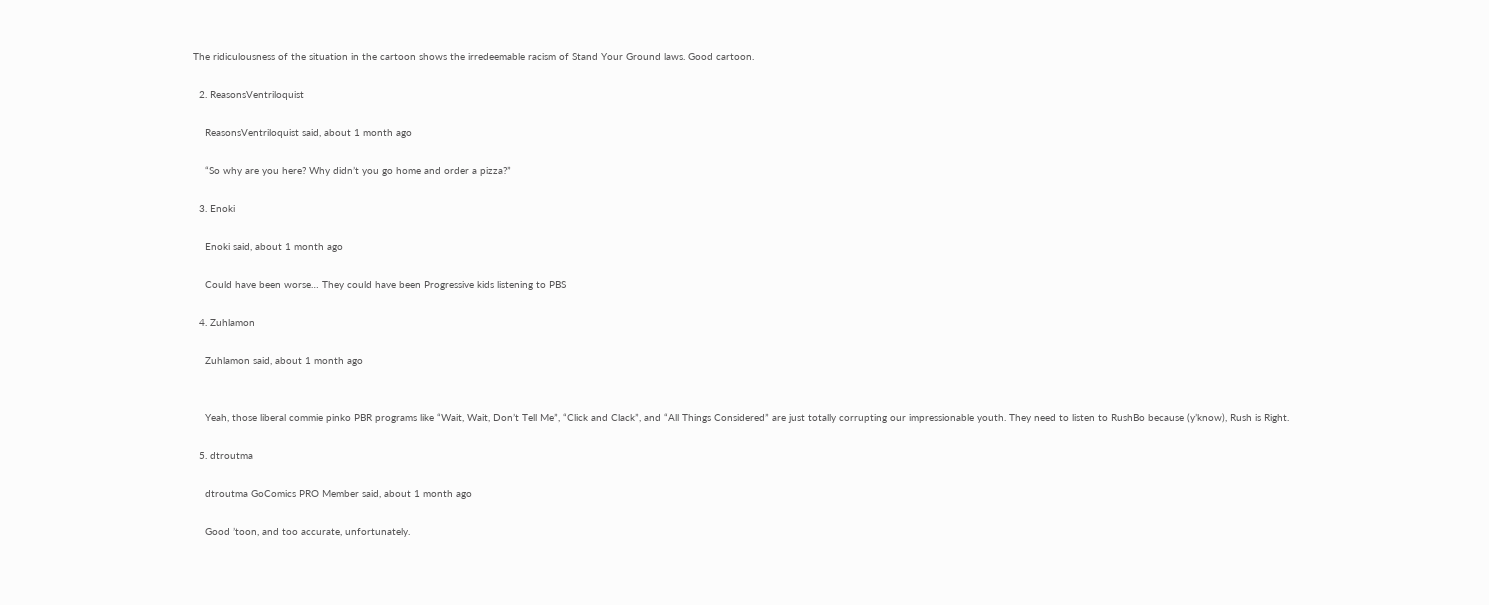The ridiculousness of the situation in the cartoon shows the irredeemable racism of Stand Your Ground laws. Good cartoon.

  2. ReasonsVentriloquist

    ReasonsVentriloquist said, about 1 month ago

    “So why are you here? Why didn’t you go home and order a pizza?”

  3. Enoki

    Enoki said, about 1 month ago

    Could have been worse… They could have been Progressive kids listening to PBS

  4. Zuhlamon

    Zuhlamon said, about 1 month ago


    Yeah, those liberal commie pinko PBR programs like “Wait, Wait, Don’t Tell Me”, “Click and Clack”, and “All Things Considered” are just totally corrupting our impressionable youth. They need to listen to RushBo because (y’know), Rush is Right.

  5. dtroutma

    dtroutma GoComics PRO Member said, about 1 month ago

    Good ’toon, and too accurate, unfortunately.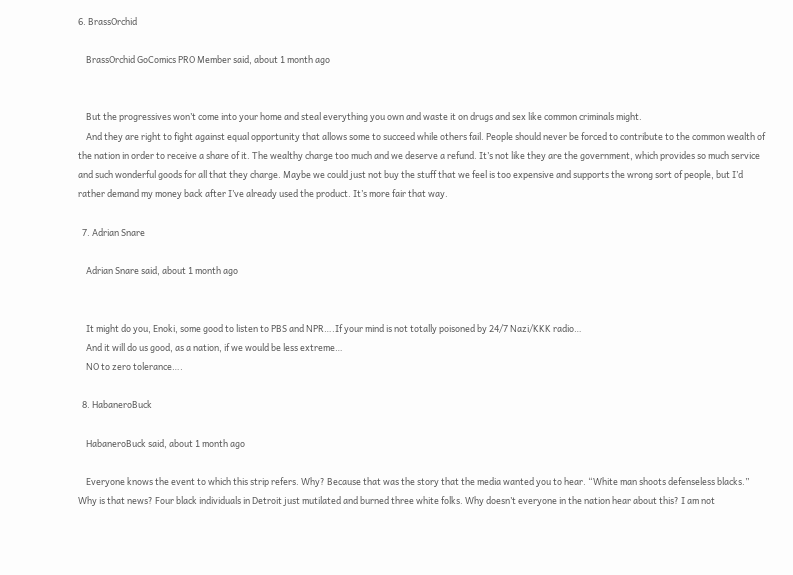6. BrassOrchid

    BrassOrchid GoComics PRO Member said, about 1 month ago


    But the progressives won’t come into your home and steal everything you own and waste it on drugs and sex like common criminals might.
    And they are right to fight against equal opportunity that allows some to succeed while others fail. People should never be forced to contribute to the common wealth of the nation in order to receive a share of it. The wealthy charge too much and we deserve a refund. It’s not like they are the government, which provides so much service and such wonderful goods for all that they charge. Maybe we could just not buy the stuff that we feel is too expensive and supports the wrong sort of people, but I’d rather demand my money back after I’ve already used the product. It’s more fair that way.

  7. Adrian Snare

    Adrian Snare said, about 1 month ago


    It might do you, Enoki, some good to listen to PBS and NPR….If your mind is not totally poisoned by 24/7 Nazi/KKK radio…
    And it will do us good, as a nation, if we would be less extreme…
    NO to zero tolerance….

  8. HabaneroBuck

    HabaneroBuck said, about 1 month ago

    Everyone knows the event to which this strip refers. Why? Because that was the story that the media wanted you to hear. “White man shoots defenseless blacks.” Why is that news? Four black individuals in Detroit just mutilated and burned three white folks. Why doesn’t everyone in the nation hear about this? I am not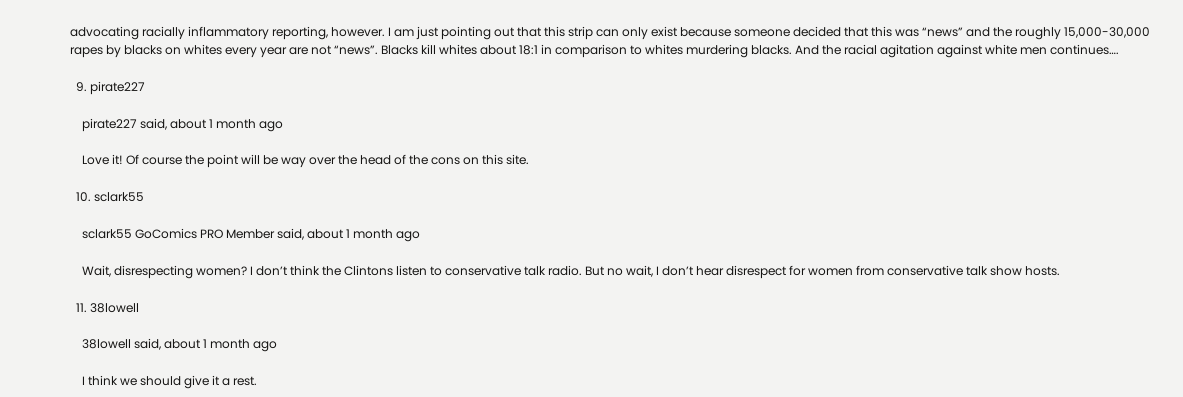advocating racially inflammatory reporting, however. I am just pointing out that this strip can only exist because someone decided that this was “news” and the roughly 15,000-30,000 rapes by blacks on whites every year are not “news”. Blacks kill whites about 18:1 in comparison to whites murdering blacks. And the racial agitation against white men continues….

  9. pirate227

    pirate227 said, about 1 month ago

    Love it! Of course the point will be way over the head of the cons on this site.

  10. sclark55

    sclark55 GoComics PRO Member said, about 1 month ago

    Wait, disrespecting women? I don’t think the Clintons listen to conservative talk radio. But no wait, I don’t hear disrespect for women from conservative talk show hosts.

  11. 38lowell

    38lowell said, about 1 month ago

    I think we should give it a rest.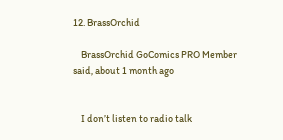12. BrassOrchid

    BrassOrchid GoComics PRO Member said, about 1 month ago


    I don’t listen to radio talk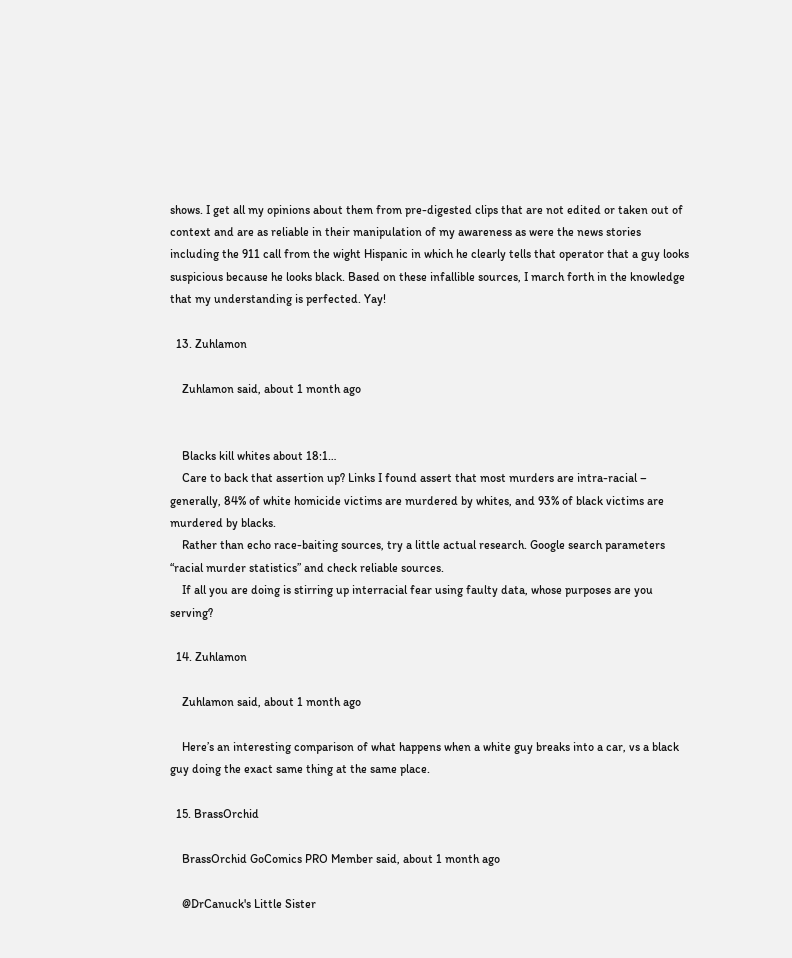shows. I get all my opinions about them from pre-digested clips that are not edited or taken out of context and are as reliable in their manipulation of my awareness as were the news stories including the 911 call from the wight Hispanic in which he clearly tells that operator that a guy looks suspicious because he looks black. Based on these infallible sources, I march forth in the knowledge that my understanding is perfected. Yay!

  13. Zuhlamon

    Zuhlamon said, about 1 month ago


    Blacks kill whites about 18:1…
    Care to back that assertion up? Links I found assert that most murders are intra-racial – generally, 84% of white homicide victims are murdered by whites, and 93% of black victims are murdered by blacks.
    Rather than echo race-baiting sources, try a little actual research. Google search parameters “racial murder statistics” and check reliable sources.
    If all you are doing is stirring up interracial fear using faulty data, whose purposes are you serving?

  14. Zuhlamon

    Zuhlamon said, about 1 month ago

    Here’s an interesting comparison of what happens when a white guy breaks into a car, vs a black guy doing the exact same thing at the same place.

  15. BrassOrchid

    BrassOrchid GoComics PRO Member said, about 1 month ago

    @DrCanuck's Little Sister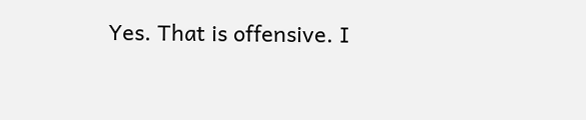Yes. That is offensive. I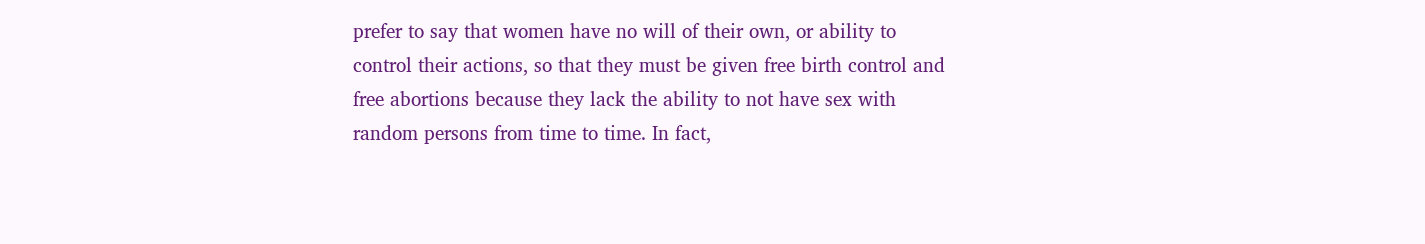prefer to say that women have no will of their own, or ability to control their actions, so that they must be given free birth control and free abortions because they lack the ability to not have sex with random persons from time to time. In fact,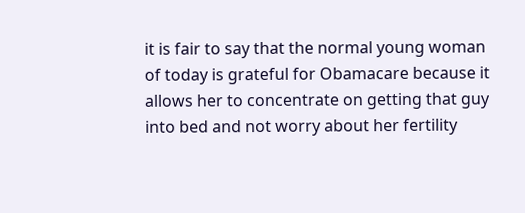it is fair to say that the normal young woman of today is grateful for Obamacare because it allows her to concentrate on getting that guy into bed and not worry about her fertility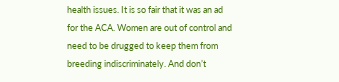health issues. It is so fair that it was an ad for the ACA. Women are out of control and need to be drugged to keep them from breeding indiscriminately. And don’t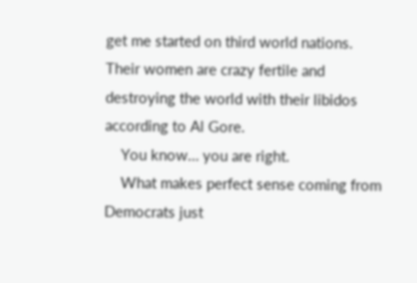get me started on third world nations. Their women are crazy fertile and destroying the world with their libidos according to Al Gore.
    You know… you are right.
    What makes perfect sense coming from Democrats just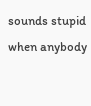sounds stupid when anybody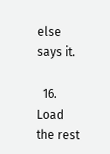else says it.

  16. Load the rest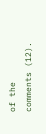of the comments (12).